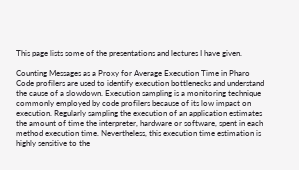This page lists some of the presentations and lectures I have given.

Counting Messages as a Proxy for Average Execution Time in Pharo
Code profilers are used to identify execution bottlenecks and understand the cause of a slowdown. Execution sampling is a monitoring technique commonly employed by code profilers because of its low impact on execution. Regularly sampling the execution of an application estimates the amount of time the interpreter, hardware or software, spent in each method execution time. Nevertheless, this execution time estimation is highly sensitive to the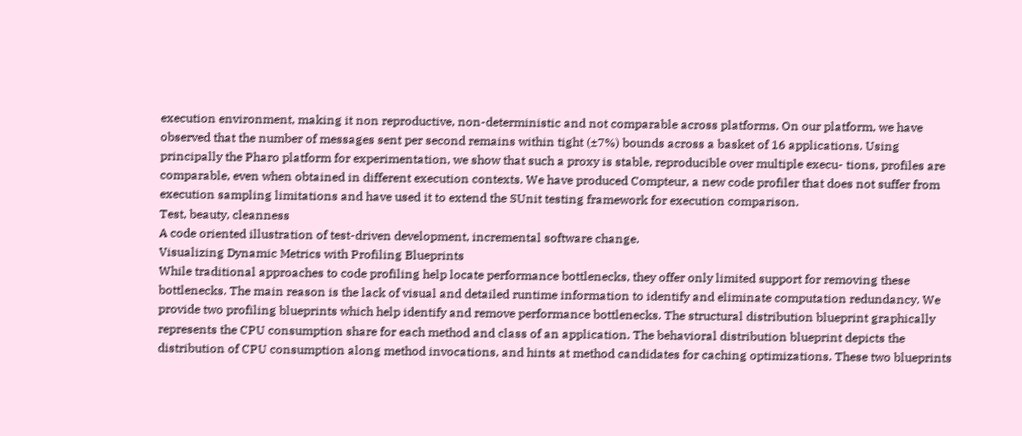execution environment, making it non reproductive, non-deterministic and not comparable across platforms. On our platform, we have observed that the number of messages sent per second remains within tight (±7%) bounds across a basket of 16 applications. Using principally the Pharo platform for experimentation, we show that such a proxy is stable, reproducible over multiple execu- tions, profiles are comparable, even when obtained in different execution contexts. We have produced Compteur, a new code profiler that does not suffer from execution sampling limitations and have used it to extend the SUnit testing framework for execution comparison.
Test, beauty, cleanness
A code oriented illustration of test-driven development, incremental software change.
Visualizing Dynamic Metrics with Profiling Blueprints
While traditional approaches to code profiling help locate performance bottlenecks, they offer only limited support for removing these bottlenecks. The main reason is the lack of visual and detailed runtime information to identify and eliminate computation redundancy. We provide two profiling blueprints which help identify and remove performance bottlenecks. The structural distribution blueprint graphically represents the CPU consumption share for each method and class of an application. The behavioral distribution blueprint depicts the distribution of CPU consumption along method invocations, and hints at method candidates for caching optimizations. These two blueprints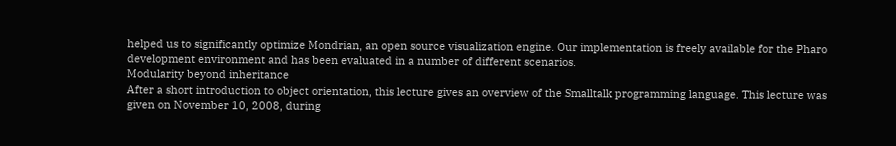helped us to significantly optimize Mondrian, an open source visualization engine. Our implementation is freely available for the Pharo development environment and has been evaluated in a number of different scenarios.
Modularity beyond inheritance
After a short introduction to object orientation, this lecture gives an overview of the Smalltalk programming language. This lecture was given on November 10, 2008, during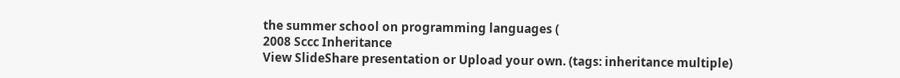the summer school on programming languages (
2008 Sccc Inheritance
View SlideShare presentation or Upload your own. (tags: inheritance multiple)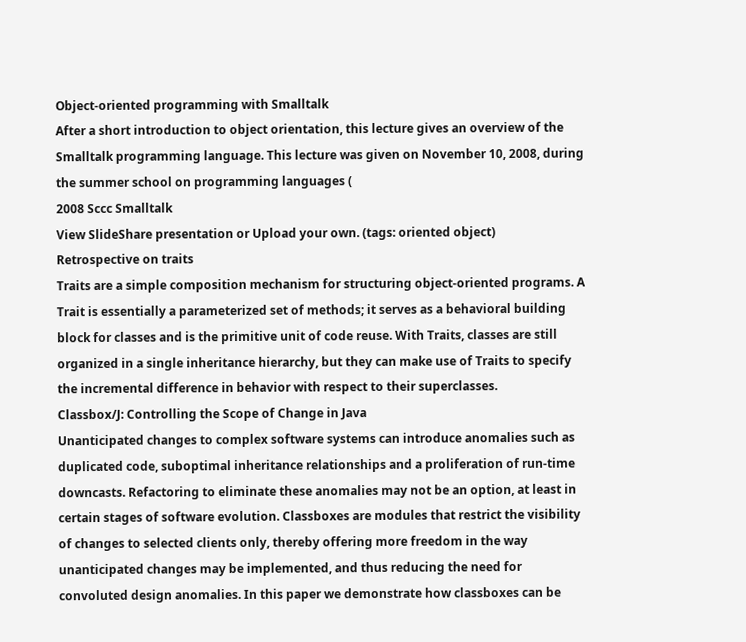Object-oriented programming with Smalltalk
After a short introduction to object orientation, this lecture gives an overview of the Smalltalk programming language. This lecture was given on November 10, 2008, during the summer school on programming languages (
2008 Sccc Smalltalk
View SlideShare presentation or Upload your own. (tags: oriented object)
Retrospective on traits
Traits are a simple composition mechanism for structuring object-oriented programs. A Trait is essentially a parameterized set of methods; it serves as a behavioral building block for classes and is the primitive unit of code reuse. With Traits, classes are still organized in a single inheritance hierarchy, but they can make use of Traits to specify the incremental difference in behavior with respect to their superclasses.
Classbox/J: Controlling the Scope of Change in Java
Unanticipated changes to complex software systems can introduce anomalies such as duplicated code, suboptimal inheritance relationships and a proliferation of run-time downcasts. Refactoring to eliminate these anomalies may not be an option, at least in certain stages of software evolution. Classboxes are modules that restrict the visibility of changes to selected clients only, thereby offering more freedom in the way unanticipated changes may be implemented, and thus reducing the need for convoluted design anomalies. In this paper we demonstrate how classboxes can be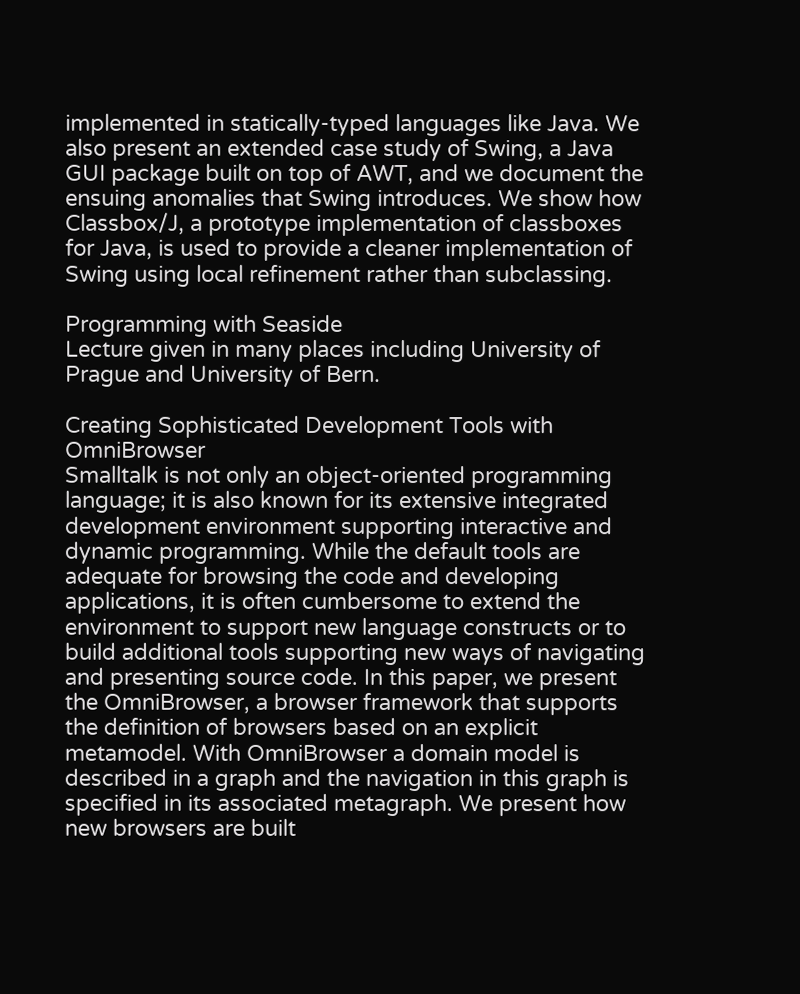implemented in statically-typed languages like Java. We also present an extended case study of Swing, a Java GUI package built on top of AWT, and we document the ensuing anomalies that Swing introduces. We show how Classbox/J, a prototype implementation of classboxes for Java, is used to provide a cleaner implementation of Swing using local refinement rather than subclassing.

Programming with Seaside
Lecture given in many places including University of Prague and University of Bern.

Creating Sophisticated Development Tools with OmniBrowser
Smalltalk is not only an object-oriented programming language; it is also known for its extensive integrated development environment supporting interactive and dynamic programming. While the default tools are adequate for browsing the code and developing applications, it is often cumbersome to extend the environment to support new language constructs or to build additional tools supporting new ways of navigating and presenting source code. In this paper, we present the OmniBrowser, a browser framework that supports the definition of browsers based on an explicit metamodel. With OmniBrowser a domain model is described in a graph and the navigation in this graph is specified in its associated metagraph. We present how new browsers are built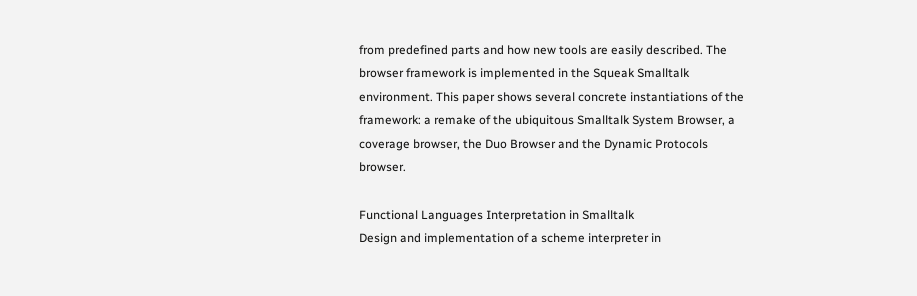from predefined parts and how new tools are easily described. The browser framework is implemented in the Squeak Smalltalk environment. This paper shows several concrete instantiations of the framework: a remake of the ubiquitous Smalltalk System Browser, a coverage browser, the Duo Browser and the Dynamic Protocols browser.

Functional Languages Interpretation in Smalltalk
Design and implementation of a scheme interpreter in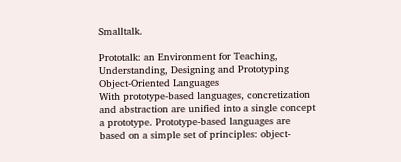Smalltalk.

Prototalk: an Environment for Teaching, Understanding, Designing and Prototyping Object-Oriented Languages
With prototype-based languages, concretization and abstraction are unified into a single concept a prototype. Prototype-based languages are based on a simple set of principles: object-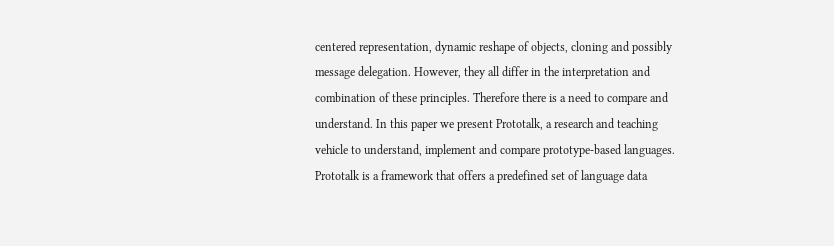centered representation, dynamic reshape of objects, cloning and possibly message delegation. However, they all differ in the interpretation and combination of these principles. Therefore there is a need to compare and understand. In this paper we present Prototalk, a research and teaching vehicle to understand, implement and compare prototype-based languages. Prototalk is a framework that offers a predefined set of language data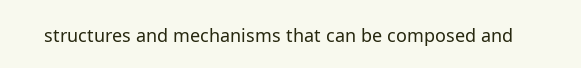structures and mechanisms that can be composed and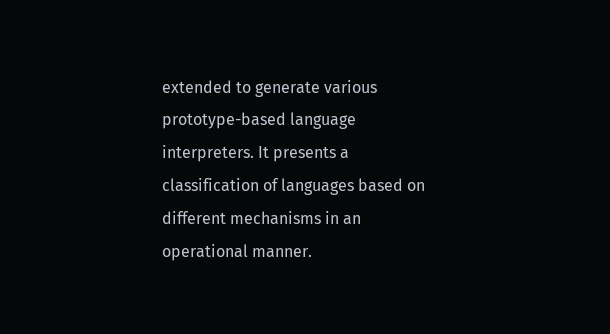extended to generate various prototype-based language interpreters. It presents a classification of languages based on different mechanisms in an operational manner.